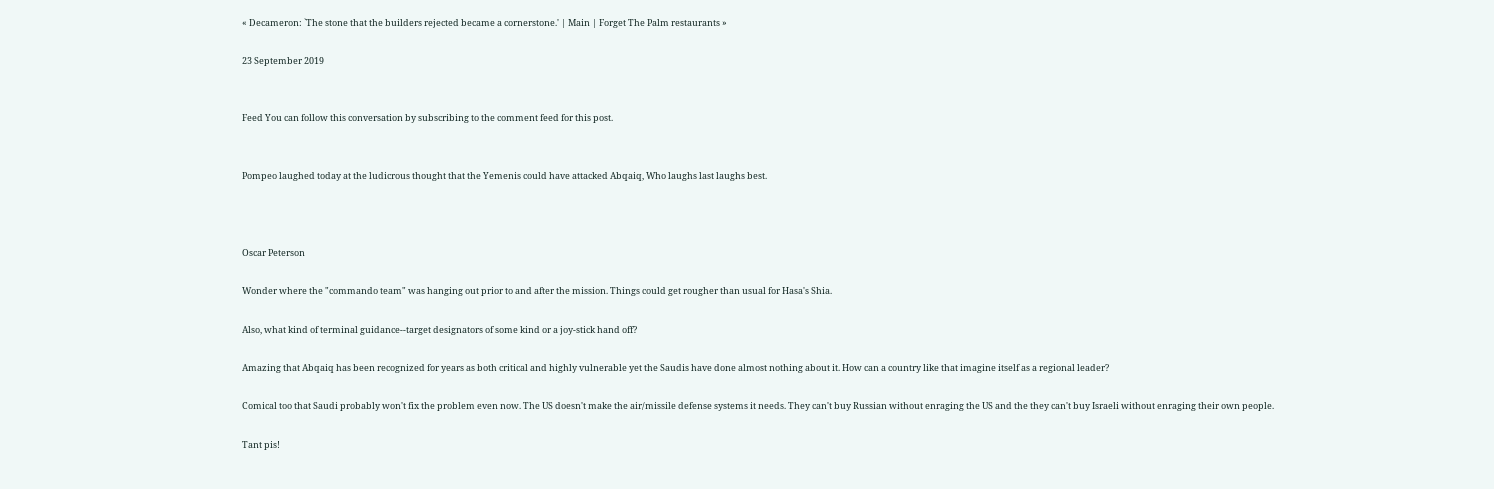« Decameron: `The stone that the builders rejected became a cornerstone.' | Main | Forget The Palm restaurants »

23 September 2019


Feed You can follow this conversation by subscribing to the comment feed for this post.


Pompeo laughed today at the ludicrous thought that the Yemenis could have attacked Abqaiq, Who laughs last laughs best.



Oscar Peterson

Wonder where the "commando team" was hanging out prior to and after the mission. Things could get rougher than usual for Hasa's Shia.

Also, what kind of terminal guidance--target designators of some kind or a joy-stick hand off?

Amazing that Abqaiq has been recognized for years as both critical and highly vulnerable yet the Saudis have done almost nothing about it. How can a country like that imagine itself as a regional leader?

Comical too that Saudi probably won't fix the problem even now. The US doesn't make the air/missile defense systems it needs. They can't buy Russian without enraging the US and the they can't buy Israeli without enraging their own people.

Tant pis!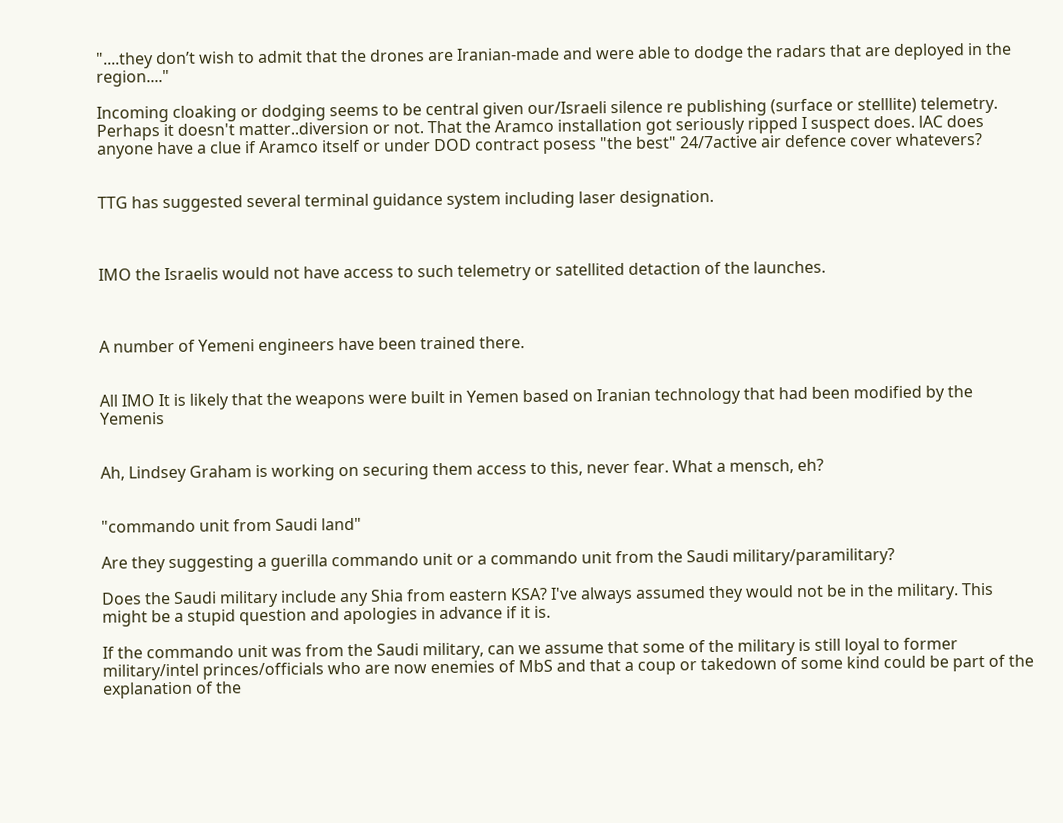"....they don’t wish to admit that the drones are Iranian-made and were able to dodge the radars that are deployed in the region...."

Incoming cloaking or dodging seems to be central given our/Israeli silence re publishing (surface or stelllite) telemetry. Perhaps it doesn't matter..diversion or not. That the Aramco installation got seriously ripped I suspect does. lAC does anyone have a clue if Aramco itself or under DOD contract posess "the best" 24/7active air defence cover whatevers?


TTG has suggested several terminal guidance system including laser designation.



IMO the Israelis would not have access to such telemetry or satellited detaction of the launches.



A number of Yemeni engineers have been trained there.


All IMO It is likely that the weapons were built in Yemen based on Iranian technology that had been modified by the Yemenis


Ah, Lindsey Graham is working on securing them access to this, never fear. What a mensch, eh?


"commando unit from Saudi land"

Are they suggesting a guerilla commando unit or a commando unit from the Saudi military/paramilitary?

Does the Saudi military include any Shia from eastern KSA? I've always assumed they would not be in the military. This might be a stupid question and apologies in advance if it is.

If the commando unit was from the Saudi military, can we assume that some of the military is still loyal to former military/intel princes/officials who are now enemies of MbS and that a coup or takedown of some kind could be part of the explanation of the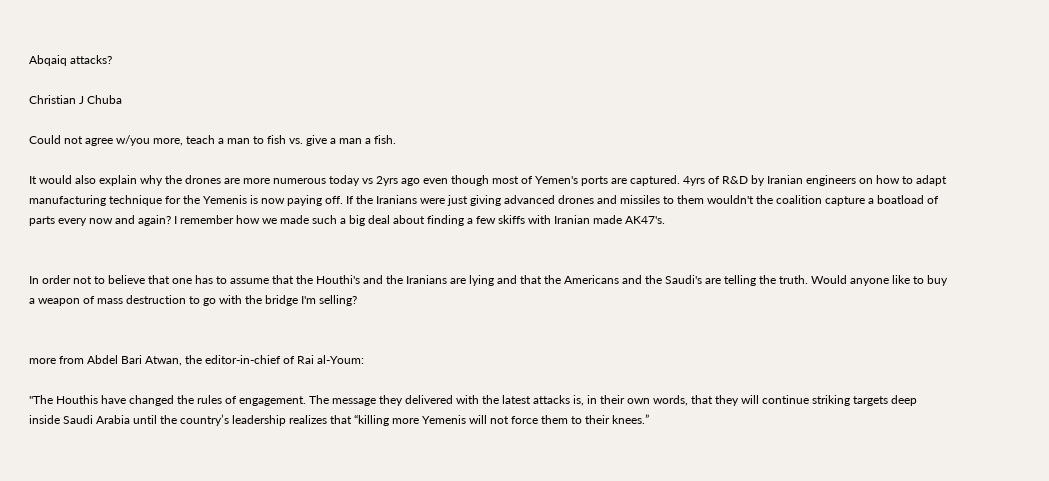Abqaiq attacks?

Christian J Chuba

Could not agree w/you more, teach a man to fish vs. give a man a fish.

It would also explain why the drones are more numerous today vs 2yrs ago even though most of Yemen's ports are captured. 4yrs of R&D by Iranian engineers on how to adapt manufacturing technique for the Yemenis is now paying off. If the Iranians were just giving advanced drones and missiles to them wouldn't the coalition capture a boatload of parts every now and again? I remember how we made such a big deal about finding a few skiffs with Iranian made AK47's.


In order not to believe that one has to assume that the Houthi's and the Iranians are lying and that the Americans and the Saudi's are telling the truth. Would anyone like to buy a weapon of mass destruction to go with the bridge I'm selling?


more from Abdel Bari Atwan, the editor-in-chief of Rai al-Youm:

"The Houthis have changed the rules of engagement. The message they delivered with the latest attacks is, in their own words, that they will continue striking targets deep inside Saudi Arabia until the country’s leadership realizes that “killing more Yemenis will not force them to their knees.”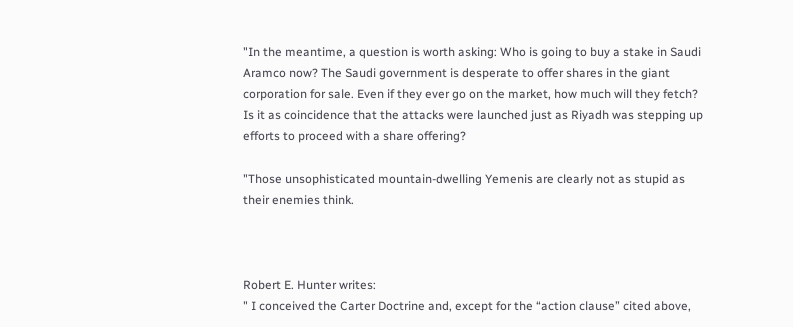"In the meantime, a question is worth asking: Who is going to buy a stake in Saudi Aramco now? The Saudi government is desperate to offer shares in the giant corporation for sale. Even if they ever go on the market, how much will they fetch? Is it as coincidence that the attacks were launched just as Riyadh was stepping up efforts to proceed with a share offering?

"Those unsophisticated mountain-dwelling Yemenis are clearly not as stupid as their enemies think.



Robert E. Hunter writes:
" I conceived the Carter Doctrine and, except for the “action clause” cited above,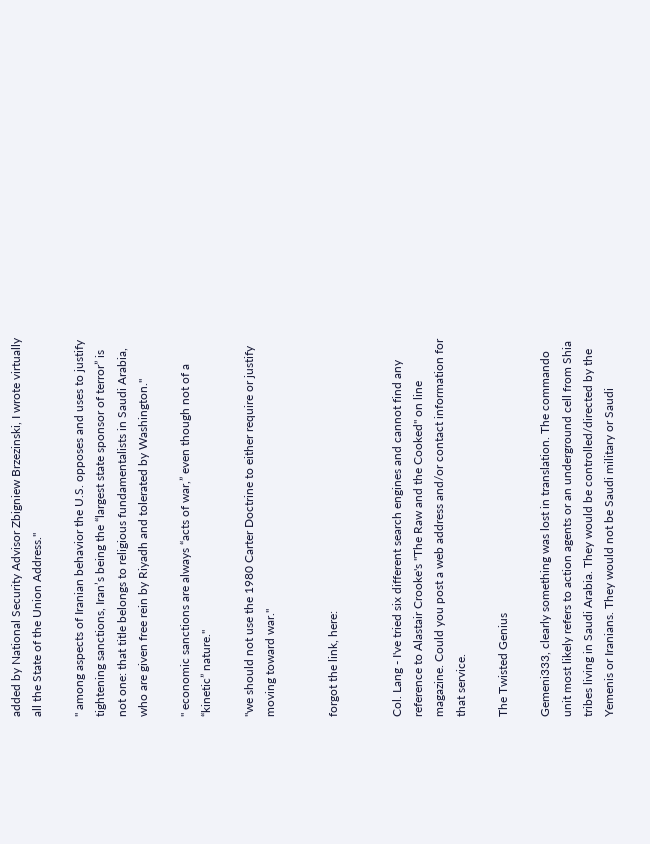added by National Security Advisor Zbigniew Brzezinski, I wrote virtually all the State of the Union Address."

" among aspects of Iranian behavior the U.S. opposes and uses to justify tightening sanctions, Iran’s being the “largest state sponsor of terror” is not one: that title belongs to religious fundamentalists in Saudi Arabia, who are given free rein by Riyadh and tolerated by Washington."

" economic sanctions are always “acts of war,” even though not of a “kinetic” nature."

"we should not use the 1980 Carter Doctrine to either require or justify moving toward war."


forgot the link, here:


Col. Lang - I've tried six different search engines and cannot find any reference to Alastair Crooke's "The Raw and the Cooked" on line magazine. Could you post a web address and/or contact information for that service.

The Twisted Genius

Gemeni333, clearly something was lost in translation. The commando unit most likely refers to action agents or an underground cell from Shia tribes living in Saudi Arabia. They would be controlled/directed by the Yemenis or Iranians. They would not be Saudi military or Saudi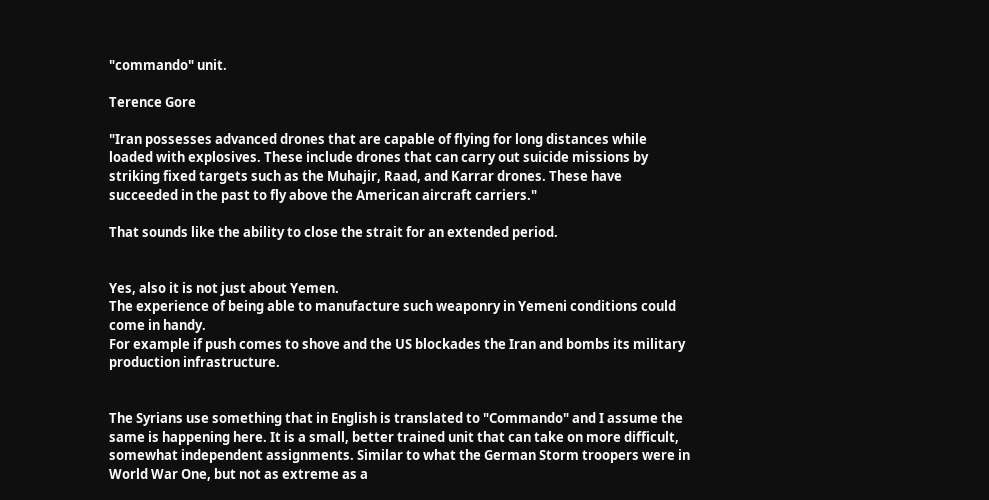"commando" unit.

Terence Gore

"Iran possesses advanced drones that are capable of flying for long distances while loaded with explosives. These include drones that can carry out suicide missions by striking fixed targets such as the Muhajir, Raad, and Karrar drones. These have succeeded in the past to fly above the American aircraft carriers."

That sounds like the ability to close the strait for an extended period.


Yes, also it is not just about Yemen.
The experience of being able to manufacture such weaponry in Yemeni conditions could come in handy.
For example if push comes to shove and the US blockades the Iran and bombs its military production infrastructure.


The Syrians use something that in English is translated to "Commando" and I assume the same is happening here. It is a small, better trained unit that can take on more difficult, somewhat independent assignments. Similar to what the German Storm troopers were in World War One, but not as extreme as a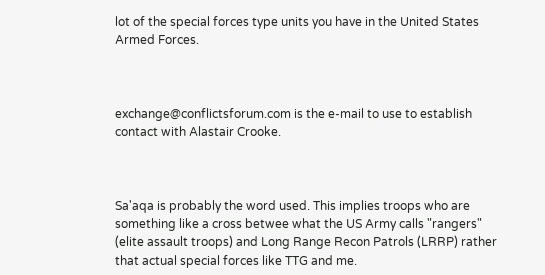lot of the special forces type units you have in the United States Armed Forces.



exchange@conflictsforum.com is the e-mail to use to establish contact with Alastair Crooke.



Sa'aqa is probably the word used. This implies troops who are something like a cross betwee what the US Army calls "rangers" (elite assault troops) and Long Range Recon Patrols (LRRP) rather that actual special forces like TTG and me.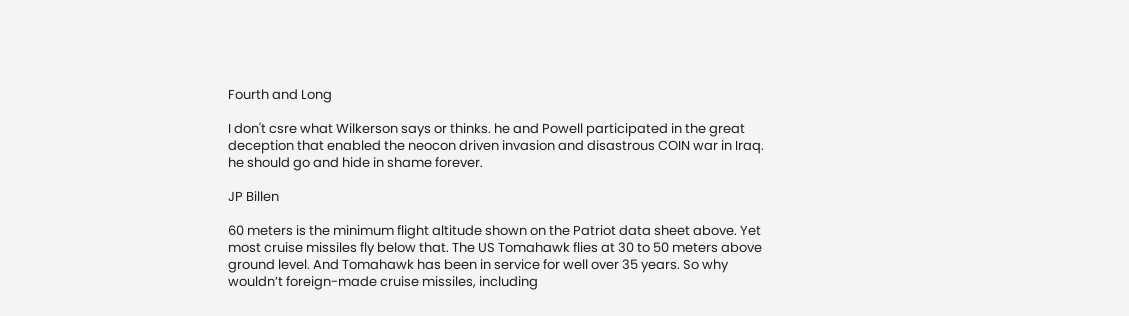Fourth and Long

I don't csre what Wilkerson says or thinks. he and Powell participated in the great deception that enabled the neocon driven invasion and disastrous COIN war in Iraq. he should go and hide in shame forever.

JP Billen

60 meters is the minimum flight altitude shown on the Patriot data sheet above. Yet most cruise missiles fly below that. The US Tomahawk flies at 30 to 50 meters above ground level. And Tomahawk has been in service for well over 35 years. So why wouldn’t foreign-made cruise missiles, including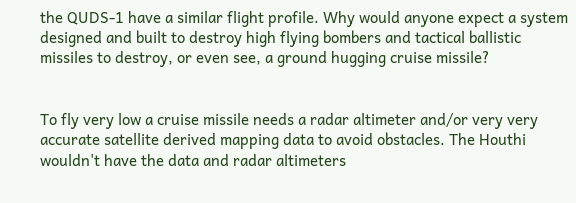the QUDS-1 have a similar flight profile. Why would anyone expect a system designed and built to destroy high flying bombers and tactical ballistic missiles to destroy, or even see, a ground hugging cruise missile?


To fly very low a cruise missile needs a radar altimeter and/or very very accurate satellite derived mapping data to avoid obstacles. The Houthi wouldn't have the data and radar altimeters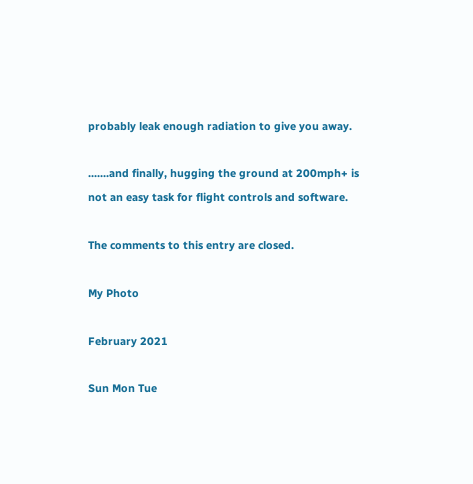probably leak enough radiation to give you away.

.......and finally, hugging the ground at 200mph+ is not an easy task for flight controls and software.

The comments to this entry are closed.

My Photo

February 2021

Sun Mon Tue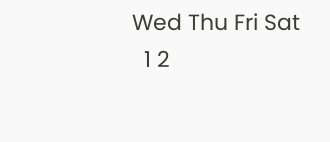Wed Thu Fri Sat
  1 2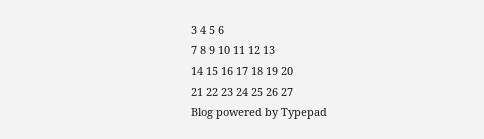3 4 5 6
7 8 9 10 11 12 13
14 15 16 17 18 19 20
21 22 23 24 25 26 27
Blog powered by Typepad